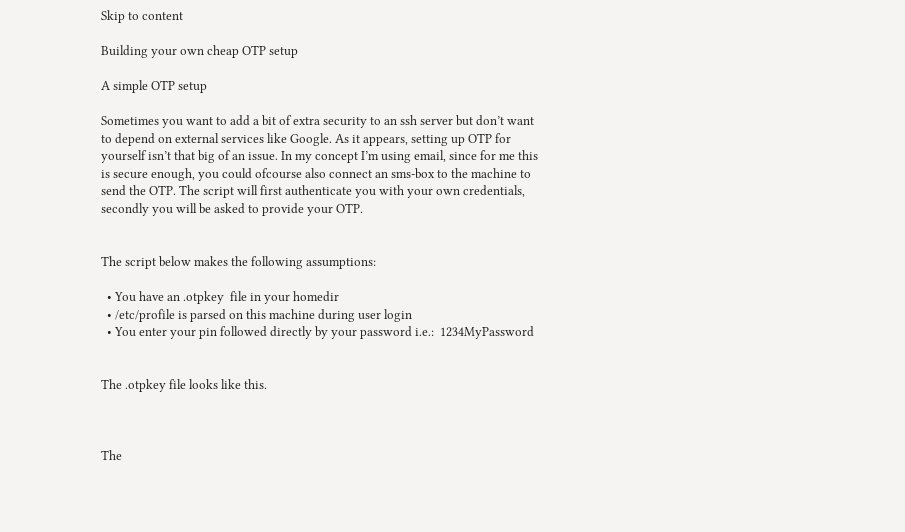Skip to content

Building your own cheap OTP setup

A simple OTP setup

Sometimes you want to add a bit of extra security to an ssh server but don’t want to depend on external services like Google. As it appears, setting up OTP for yourself isn’t that big of an issue. In my concept I’m using email, since for me this is secure enough, you could ofcourse also connect an sms-box to the machine to send the OTP. The script will first authenticate you with your own credentials, secondly you will be asked to provide your OTP.


The script below makes the following assumptions:

  • You have an .otpkey  file in your homedir
  • /etc/profile is parsed on this machine during user login
  • You enter your pin followed directly by your password i.e.:  1234MyPassword


The .otpkey file looks like this.



The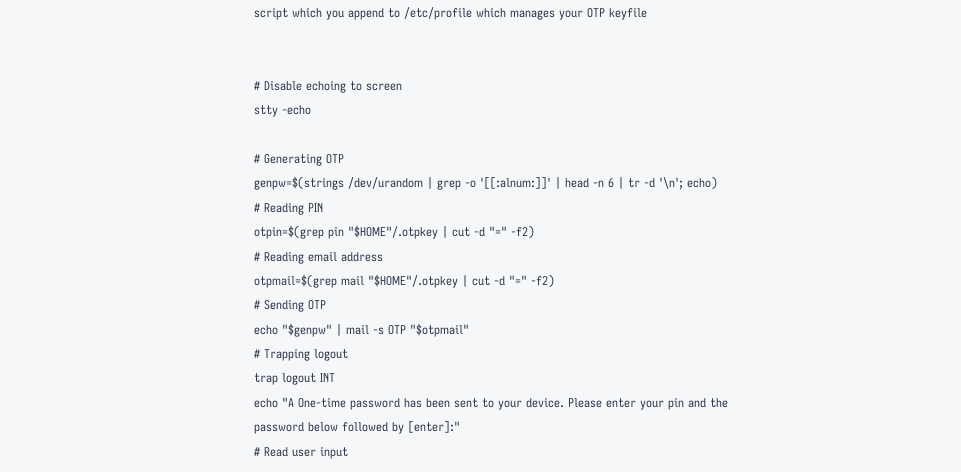script which you append to /etc/profile which manages your OTP keyfile


# Disable echoing to screen
stty -echo

# Generating OTP
genpw=$(strings /dev/urandom | grep -o '[[:alnum:]]' | head -n 6 | tr -d '\n'; echo)
# Reading PIN
otpin=$(grep pin "$HOME"/.otpkey | cut -d "=" -f2)
# Reading email address
otpmail=$(grep mail "$HOME"/.otpkey | cut -d "=" -f2)
# Sending OTP
echo "$genpw" | mail -s OTP "$otpmail"
# Trapping logout
trap logout INT
echo "A One-time password has been sent to your device. Please enter your pin and the password below followed by [enter]:"
# Read user input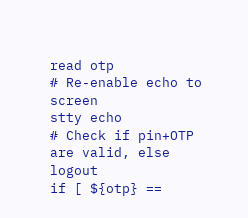read otp
# Re-enable echo to screen
stty echo
# Check if pin+OTP are valid, else logout
if [ ${otp} ==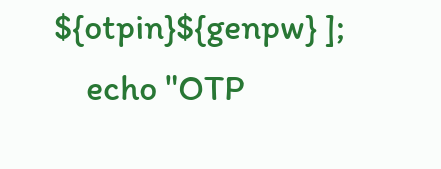${otpin}${genpw} ];
    echo "OTP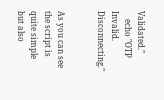Validated."
    echo "OTP Invalid. Disconnecting."


As you can see the script is quite simple but also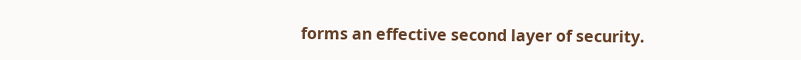forms an effective second layer of security.